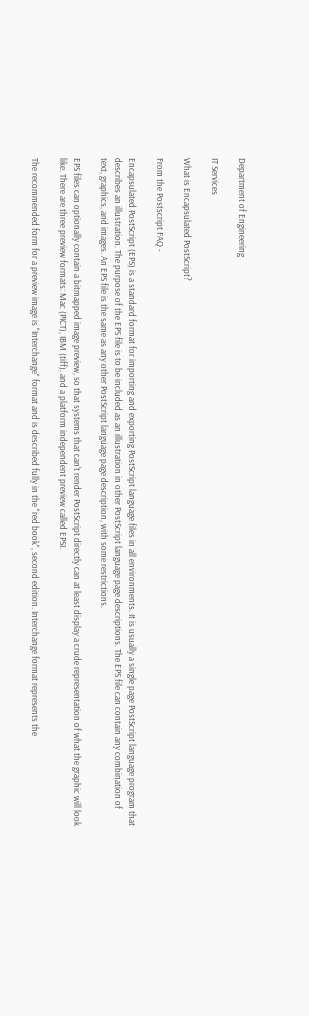Department of Engineering

IT Services

What is Encapsulated PostScript?

From the Postscript FAQ -

Encapsulated PostScript (EPS) is a standard format for importing and exporting PostScript language files in all environments. It is usually a single page PostScript language program that describes an illustration. The purpose of the EPS file is to be included as an illustration in other PostScript language page descriptions. The EPS file can contain any combination of text, graphics, and images. An EPS file is the same as any other PostScript language page description, with some restrictions.

EPS files can optionally contain a bitmapped image preview, so that systems that can't render PostScript directly can at least display a crude representation of what the graphic will look like. There are three preview formats: Mac (PICT), IBM (tiff), and a platform independent preview called EPSI.

The recommended form for a preview image is "Interchange" format and is described fully in the "red book", second edition. Interchange format represents the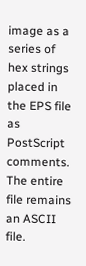image as a series of hex strings placed in the EPS file as PostScript comments. The entire file remains an ASCII file.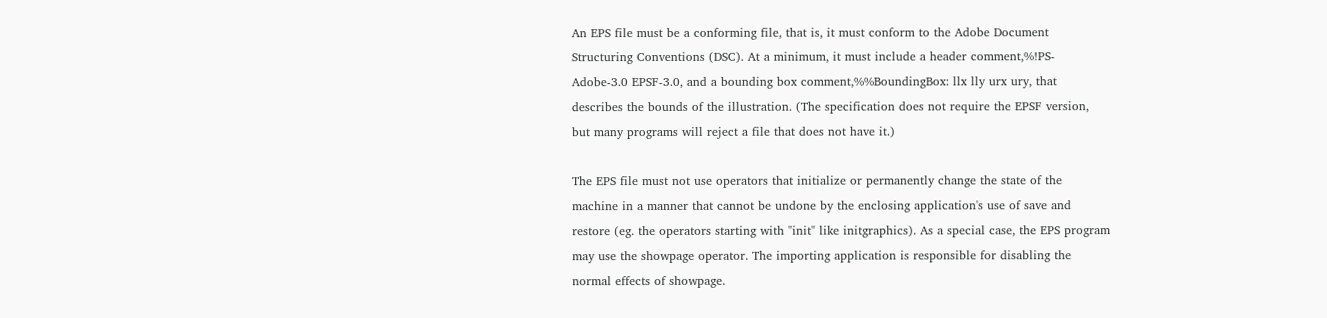An EPS file must be a conforming file, that is, it must conform to the Adobe Document Structuring Conventions (DSC). At a minimum, it must include a header comment,%!PS-Adobe-3.0 EPSF-3.0, and a bounding box comment,%%BoundingBox: llx lly urx ury, that describes the bounds of the illustration. (The specification does not require the EPSF version, but many programs will reject a file that does not have it.)

The EPS file must not use operators that initialize or permanently change the state of the machine in a manner that cannot be undone by the enclosing application's use of save and restore (eg. the operators starting with "init" like initgraphics). As a special case, the EPS program may use the showpage operator. The importing application is responsible for disabling the normal effects of showpage.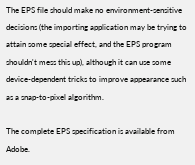The EPS file should make no environment-sensitive decisions (the importing application may be trying to attain some special effect, and the EPS program shouldn't mess this up), although it can use some device-dependent tricks to improve appearance such as a snap-to-pixel algorithm.

The complete EPS specification is available from Adobe.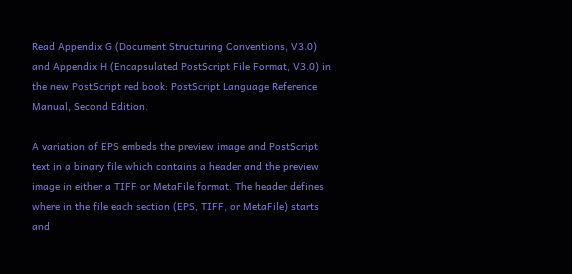Read Appendix G (Document Structuring Conventions, V3.0) and Appendix H (Encapsulated PostScript File Format, V3.0) in the new PostScript red book: PostScript Language Reference Manual, Second Edition.

A variation of EPS embeds the preview image and PostScript text in a binary file which contains a header and the preview image in either a TIFF or MetaFile format. The header defines where in the file each section (EPS, TIFF, or MetaFile) starts and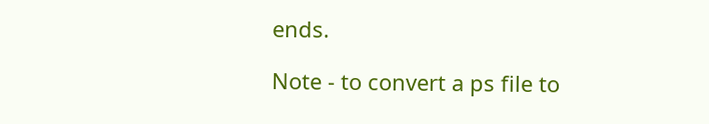ends.

Note - to convert a ps file to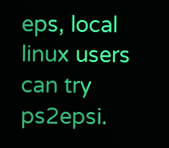eps, local linux users can try ps2epsi.